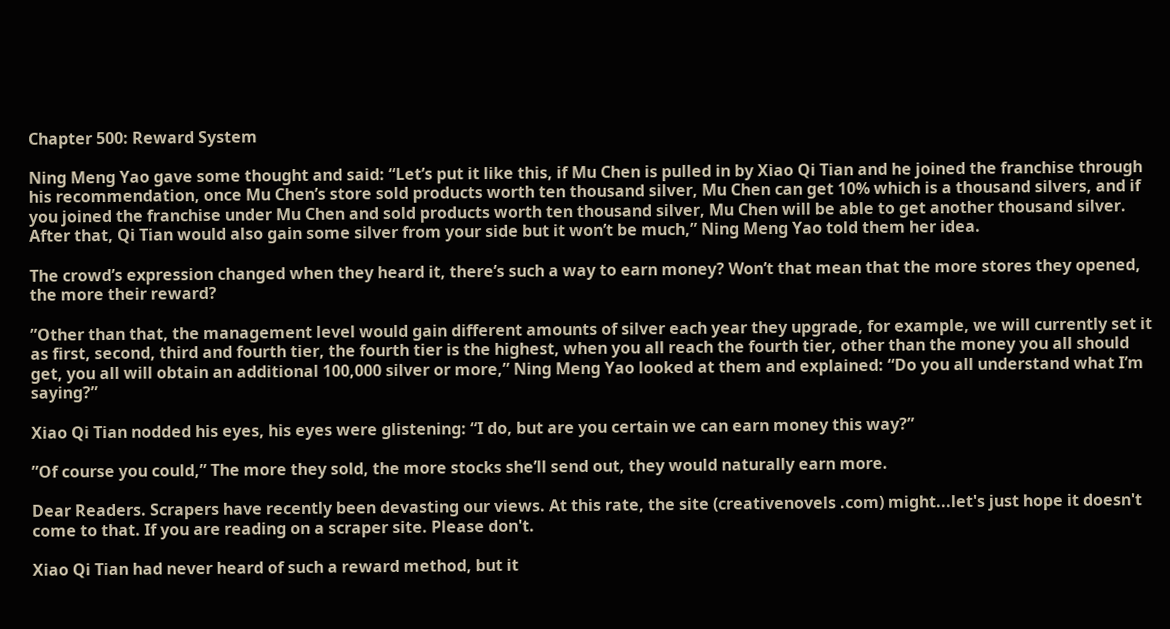Chapter 500: Reward System

Ning Meng Yao gave some thought and said: “Let’s put it like this, if Mu Chen is pulled in by Xiao Qi Tian and he joined the franchise through his recommendation, once Mu Chen’s store sold products worth ten thousand silver, Mu Chen can get 10% which is a thousand silvers, and if you joined the franchise under Mu Chen and sold products worth ten thousand silver, Mu Chen will be able to get another thousand silver. After that, Qi Tian would also gain some silver from your side but it won’t be much,” Ning Meng Yao told them her idea.

The crowd’s expression changed when they heard it, there’s such a way to earn money? Won’t that mean that the more stores they opened, the more their reward?

”Other than that, the management level would gain different amounts of silver each year they upgrade, for example, we will currently set it as first, second, third and fourth tier, the fourth tier is the highest, when you all reach the fourth tier, other than the money you all should get, you all will obtain an additional 100,000 silver or more,” Ning Meng Yao looked at them and explained: “Do you all understand what I’m saying?”

Xiao Qi Tian nodded his eyes, his eyes were glistening: “I do, but are you certain we can earn money this way?”

”Of course you could,” The more they sold, the more stocks she’ll send out, they would naturally earn more.

Dear Readers. Scrapers have recently been devasting our views. At this rate, the site (creativenovels .com) might...let's just hope it doesn't come to that. If you are reading on a scraper site. Please don't.

Xiao Qi Tian had never heard of such a reward method, but it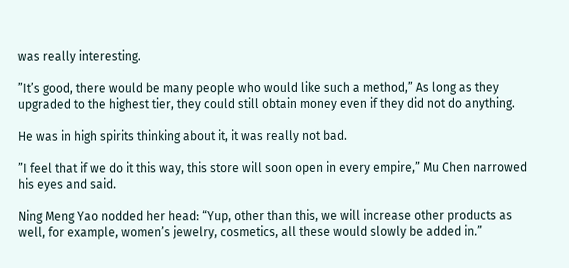was really interesting.

”It’s good, there would be many people who would like such a method,” As long as they upgraded to the highest tier, they could still obtain money even if they did not do anything.

He was in high spirits thinking about it, it was really not bad.

”I feel that if we do it this way, this store will soon open in every empire,” Mu Chen narrowed his eyes and said.

Ning Meng Yao nodded her head: “Yup, other than this, we will increase other products as well, for example, women’s jewelry, cosmetics, all these would slowly be added in.”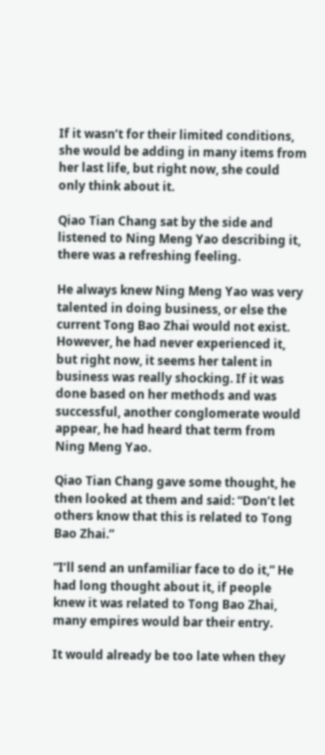If it wasn’t for their limited conditions, she would be adding in many items from her last life, but right now, she could only think about it.

Qiao Tian Chang sat by the side and listened to Ning Meng Yao describing it, there was a refreshing feeling.

He always knew Ning Meng Yao was very talented in doing business, or else the current Tong Bao Zhai would not exist. However, he had never experienced it, but right now, it seems her talent in business was really shocking. If it was done based on her methods and was successful, another conglomerate would appear, he had heard that term from Ning Meng Yao.

Qiao Tian Chang gave some thought, he then looked at them and said: “Don’t let others know that this is related to Tong Bao Zhai.”

”I’ll send an unfamiliar face to do it,” He had long thought about it, if people knew it was related to Tong Bao Zhai, many empires would bar their entry.

It would already be too late when they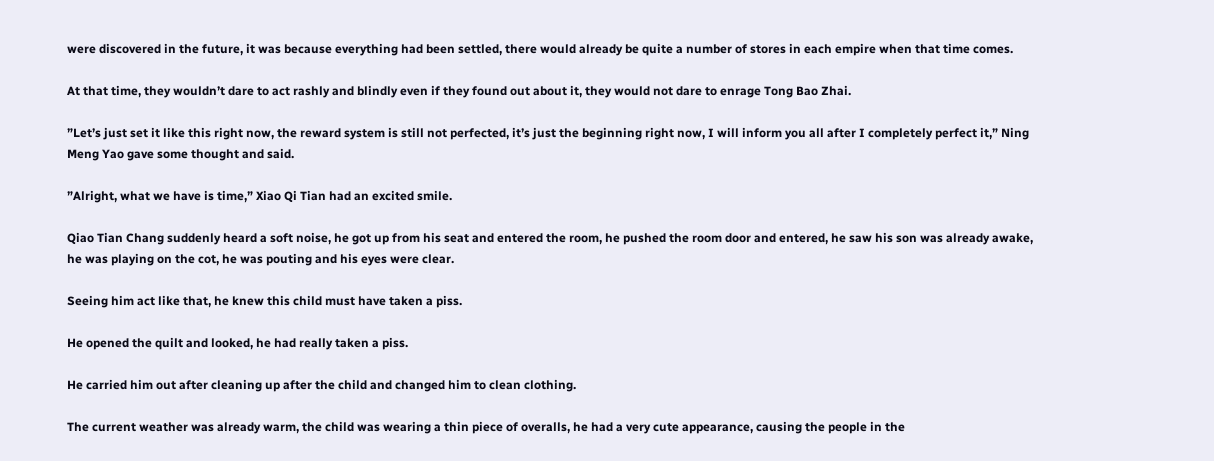were discovered in the future, it was because everything had been settled, there would already be quite a number of stores in each empire when that time comes.

At that time, they wouldn’t dare to act rashly and blindly even if they found out about it, they would not dare to enrage Tong Bao Zhai.

”Let’s just set it like this right now, the reward system is still not perfected, it’s just the beginning right now, I will inform you all after I completely perfect it,” Ning Meng Yao gave some thought and said.

”Alright, what we have is time,” Xiao Qi Tian had an excited smile.

Qiao Tian Chang suddenly heard a soft noise, he got up from his seat and entered the room, he pushed the room door and entered, he saw his son was already awake, he was playing on the cot, he was pouting and his eyes were clear.

Seeing him act like that, he knew this child must have taken a piss.

He opened the quilt and looked, he had really taken a piss.

He carried him out after cleaning up after the child and changed him to clean clothing.

The current weather was already warm, the child was wearing a thin piece of overalls, he had a very cute appearance, causing the people in the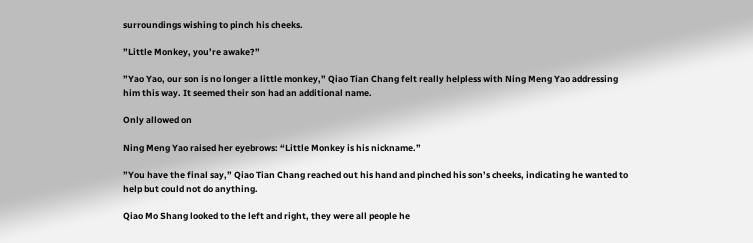surroundings wishing to pinch his cheeks.

”Little Monkey, you’re awake?”

”Yao Yao, our son is no longer a little monkey,” Qiao Tian Chang felt really helpless with Ning Meng Yao addressing him this way. It seemed their son had an additional name.

Only allowed on

Ning Meng Yao raised her eyebrows: “Little Monkey is his nickname.”

”You have the final say,” Qiao Tian Chang reached out his hand and pinched his son’s cheeks, indicating he wanted to help but could not do anything.

Qiao Mo Shang looked to the left and right, they were all people he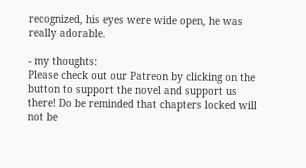recognized, his eyes were wide open, he was really adorable.

- my thoughts:
Please check out our Patreon by clicking on the button to support the novel and support us there! Do be reminded that chapters locked will not be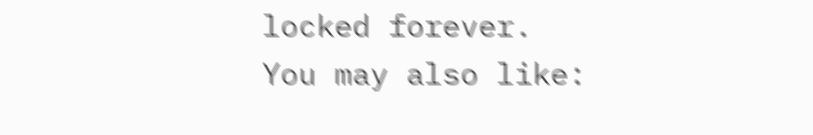locked forever.
You may also like: